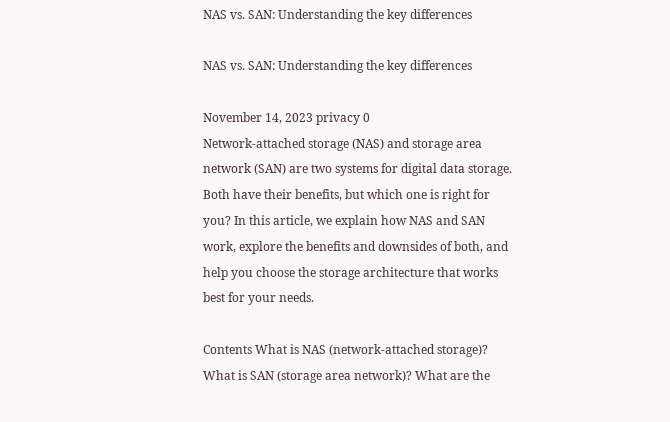NAS vs. SAN: Understanding the key differences

NAS vs. SAN: Understanding the key differences

November 14, 2023 privacy 0
Network-attached storage (NAS) and storage area network (SAN) are two systems for digital data storage. Both have their benefits, but which one is right for you? In this article, we explain how NAS and SAN work, explore the benefits and downsides of both, and help you choose the storage architecture that works best for your needs.

Contents What is NAS (network-attached storage)? What is SAN (storage area network)? What are the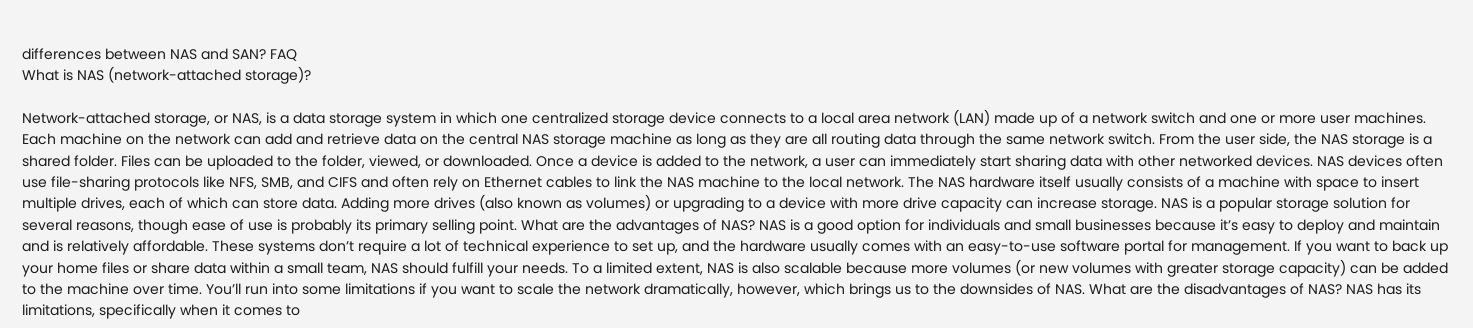differences between NAS and SAN? FAQ
What is NAS (network-attached storage)?

Network-attached storage, or NAS, is a data storage system in which one centralized storage device connects to a local area network (LAN) made up of a network switch and one or more user machines. Each machine on the network can add and retrieve data on the central NAS storage machine as long as they are all routing data through the same network switch. From the user side, the NAS storage is a shared folder. Files can be uploaded to the folder, viewed, or downloaded. Once a device is added to the network, a user can immediately start sharing data with other networked devices. NAS devices often use file-sharing protocols like NFS, SMB, and CIFS and often rely on Ethernet cables to link the NAS machine to the local network. The NAS hardware itself usually consists of a machine with space to insert multiple drives, each of which can store data. Adding more drives (also known as volumes) or upgrading to a device with more drive capacity can increase storage. NAS is a popular storage solution for several reasons, though ease of use is probably its primary selling point. What are the advantages of NAS? NAS is a good option for individuals and small businesses because it’s easy to deploy and maintain and is relatively affordable. These systems don’t require a lot of technical experience to set up, and the hardware usually comes with an easy-to-use software portal for management. If you want to back up your home files or share data within a small team, NAS should fulfill your needs. To a limited extent, NAS is also scalable because more volumes (or new volumes with greater storage capacity) can be added to the machine over time. You’ll run into some limitations if you want to scale the network dramatically, however, which brings us to the downsides of NAS. What are the disadvantages of NAS? NAS has its limitations, specifically when it comes to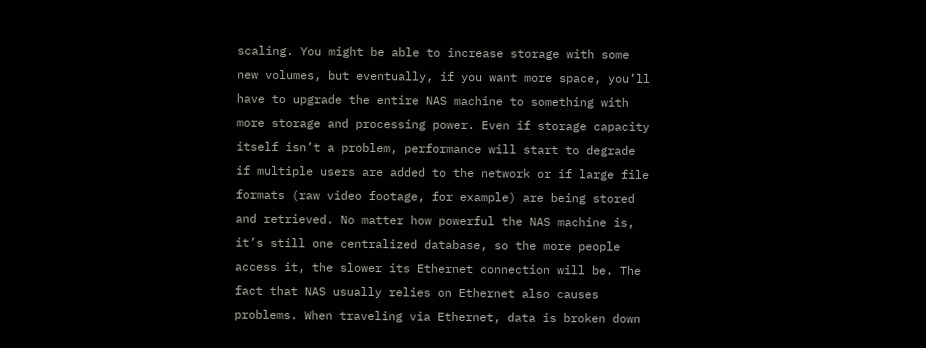scaling. You might be able to increase storage with some new volumes, but eventually, if you want more space, you’ll have to upgrade the entire NAS machine to something with more storage and processing power. Even if storage capacity itself isn’t a problem, performance will start to degrade if multiple users are added to the network or if large file formats (raw video footage, for example) are being stored and retrieved. No matter how powerful the NAS machine is, it’s still one centralized database, so the more people access it, the slower its Ethernet connection will be. The fact that NAS usually relies on Ethernet also causes problems. When traveling via Ethernet, data is broken down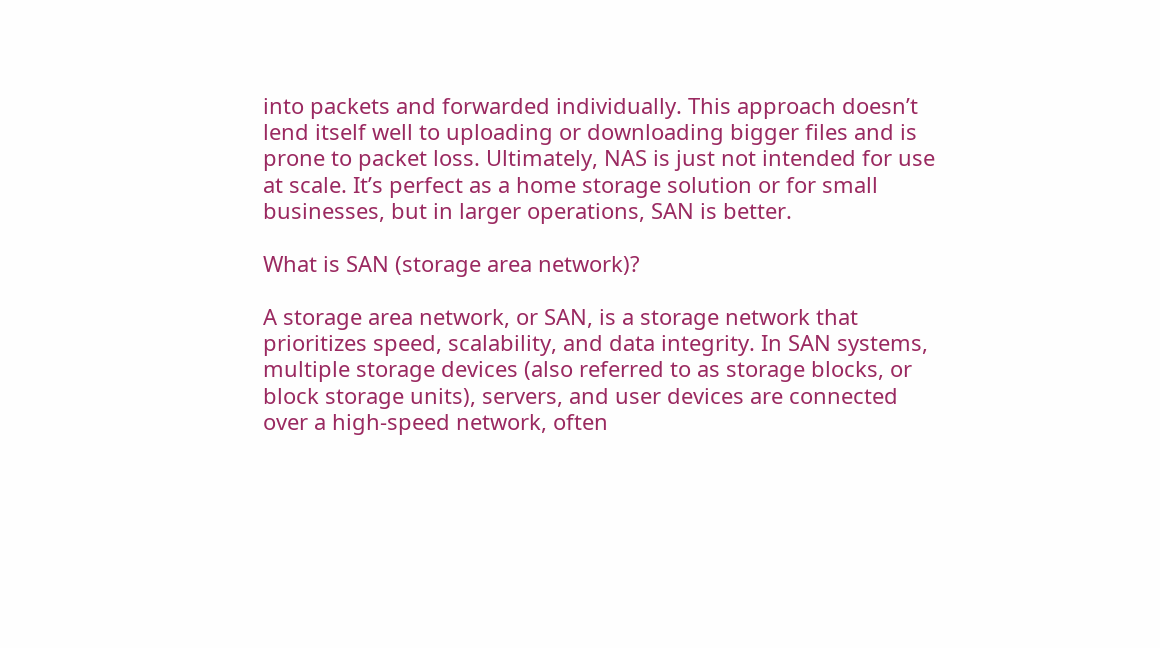into packets and forwarded individually. This approach doesn’t lend itself well to uploading or downloading bigger files and is prone to packet loss. Ultimately, NAS is just not intended for use at scale. It’s perfect as a home storage solution or for small businesses, but in larger operations, SAN is better.

What is SAN (storage area network)?

A storage area network, or SAN, is a storage network that prioritizes speed, scalability, and data integrity. In SAN systems, multiple storage devices (also referred to as storage blocks, or block storage units), servers, and user devices are connected over a high-speed network, often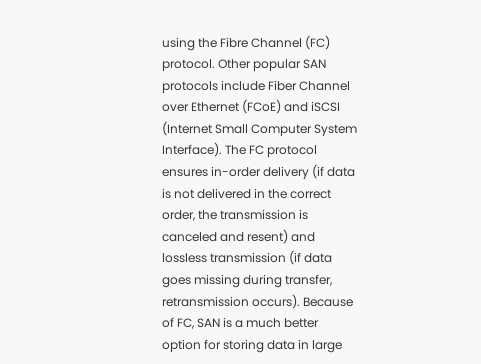using the Fibre Channel (FC) protocol. Other popular SAN protocols include Fiber Channel over Ethernet (FCoE) and iSCSI (Internet Small Computer System Interface). The FC protocol ensures in-order delivery (if data is not delivered in the correct order, the transmission is canceled and resent) and lossless transmission (if data goes missing during transfer, retransmission occurs). Because of FC, SAN is a much better option for storing data in large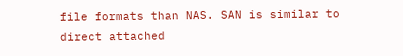file formats than NAS. SAN is similar to direct attached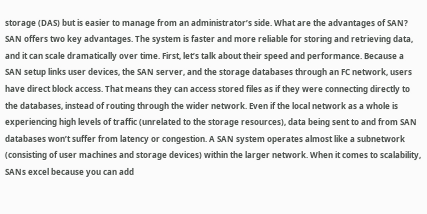storage (DAS) but is easier to manage from an administrator’s side. What are the advantages of SAN? SAN offers two key advantages. The system is faster and more reliable for storing and retrieving data, and it can scale dramatically over time. First, let’s talk about their speed and performance. Because a SAN setup links user devices, the SAN server, and the storage databases through an FC network, users have direct block access. That means they can access stored files as if they were connecting directly to the databases, instead of routing through the wider network. Even if the local network as a whole is experiencing high levels of traffic (unrelated to the storage resources), data being sent to and from SAN databases won’t suffer from latency or congestion. A SAN system operates almost like a subnetwork (consisting of user machines and storage devices) within the larger network. When it comes to scalability, SANs excel because you can add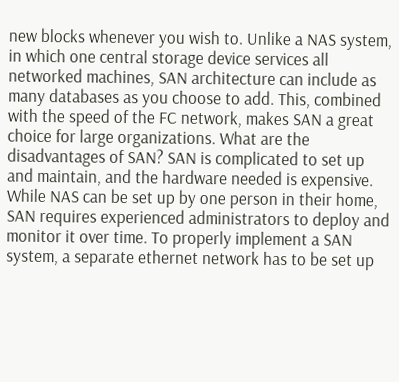new blocks whenever you wish to. Unlike a NAS system, in which one central storage device services all networked machines, SAN architecture can include as many databases as you choose to add. This, combined with the speed of the FC network, makes SAN a great choice for large organizations. What are the disadvantages of SAN? SAN is complicated to set up and maintain, and the hardware needed is expensive. While NAS can be set up by one person in their home, SAN requires experienced administrators to deploy and monitor it over time. To properly implement a SAN system, a separate ethernet network has to be set up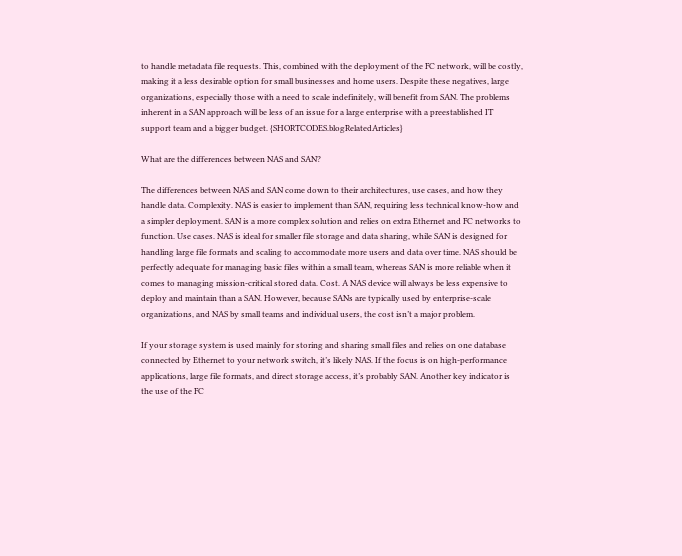to handle metadata file requests. This, combined with the deployment of the FC network, will be costly, making it a less desirable option for small businesses and home users. Despite these negatives, large organizations, especially those with a need to scale indefinitely, will benefit from SAN. The problems inherent in a SAN approach will be less of an issue for a large enterprise with a preestablished IT support team and a bigger budget. {SHORTCODES.blogRelatedArticles}

What are the differences between NAS and SAN?

The differences between NAS and SAN come down to their architectures, use cases, and how they handle data. Complexity. NAS is easier to implement than SAN, requiring less technical know-how and a simpler deployment. SAN is a more complex solution and relies on extra Ethernet and FC networks to function. Use cases. NAS is ideal for smaller file storage and data sharing, while SAN is designed for handling large file formats and scaling to accommodate more users and data over time. NAS should be perfectly adequate for managing basic files within a small team, whereas SAN is more reliable when it comes to managing mission-critical stored data. Cost. A NAS device will always be less expensive to deploy and maintain than a SAN. However, because SANs are typically used by enterprise-scale organizations, and NAS by small teams and individual users, the cost isn’t a major problem.

If your storage system is used mainly for storing and sharing small files and relies on one database connected by Ethernet to your network switch, it’s likely NAS. If the focus is on high-performance applications, large file formats, and direct storage access, it’s probably SAN. Another key indicator is the use of the FC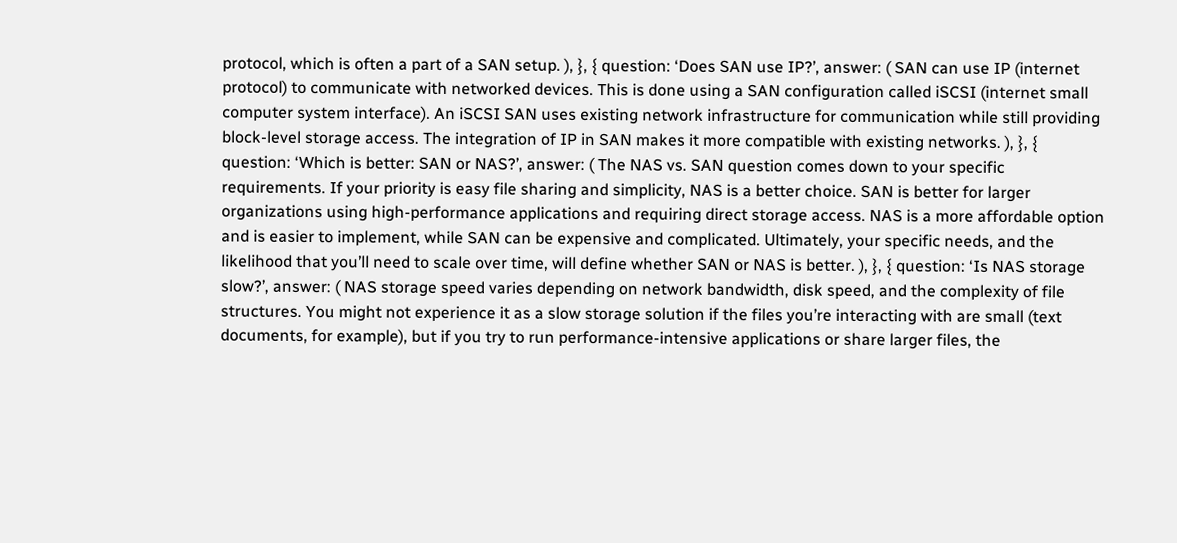protocol, which is often a part of a SAN setup. ), }, { question: ‘Does SAN use IP?’, answer: ( SAN can use IP (internet protocol) to communicate with networked devices. This is done using a SAN configuration called iSCSI (internet small computer system interface). An iSCSI SAN uses existing network infrastructure for communication while still providing block-level storage access. The integration of IP in SAN makes it more compatible with existing networks. ), }, { question: ‘Which is better: SAN or NAS?’, answer: ( The NAS vs. SAN question comes down to your specific requirements. If your priority is easy file sharing and simplicity, NAS is a better choice. SAN is better for larger organizations using high-performance applications and requiring direct storage access. NAS is a more affordable option and is easier to implement, while SAN can be expensive and complicated. Ultimately, your specific needs, and the likelihood that you’ll need to scale over time, will define whether SAN or NAS is better. ), }, { question: ‘Is NAS storage slow?’, answer: ( NAS storage speed varies depending on network bandwidth, disk speed, and the complexity of file structures. You might not experience it as a slow storage solution if the files you’re interacting with are small (text documents, for example), but if you try to run performance-intensive applications or share larger files, the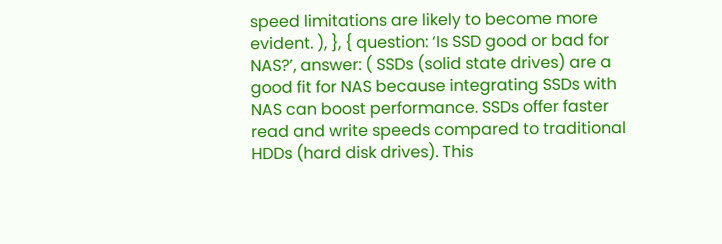speed limitations are likely to become more evident. ), }, { question: ‘Is SSD good or bad for NAS?’, answer: ( SSDs (solid state drives) are a good fit for NAS because integrating SSDs with NAS can boost performance. SSDs offer faster read and write speeds compared to traditional HDDs (hard disk drives). This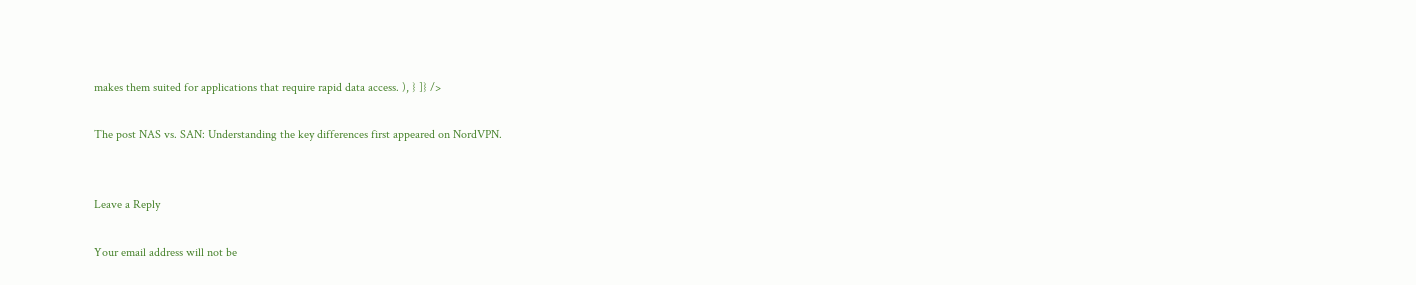makes them suited for applications that require rapid data access. ), } ]} />

The post NAS vs. SAN: Understanding the key differences first appeared on NordVPN.


Leave a Reply

Your email address will not be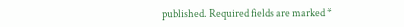published. Required fields are marked *